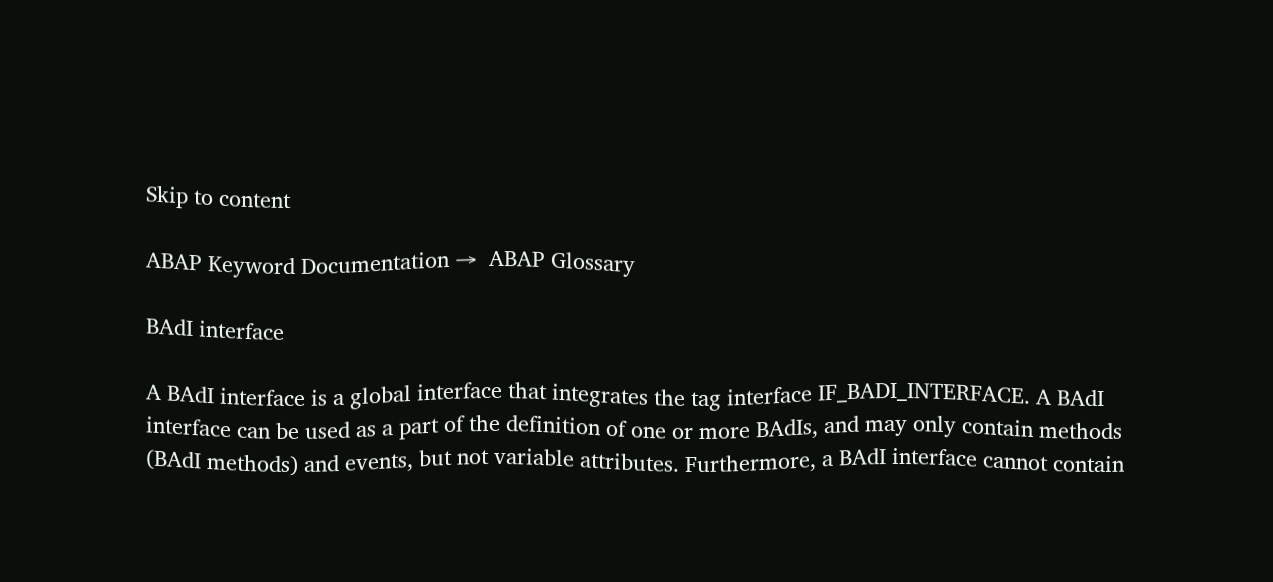Skip to content

ABAP Keyword Documentation →  ABAP Glossary

BAdI interface

A BAdI interface is a global interface that integrates the tag interface IF_BADI_INTERFACE. A BAdI interface can be used as a part of the definition of one or more BAdIs, and may only contain methods (BAdI methods) and events, but not variable attributes. Furthermore, a BAdI interface cannot contain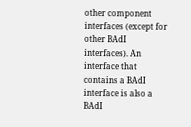other component interfaces (except for other BAdI interfaces). An interface that contains a BAdI interface is also a BAdI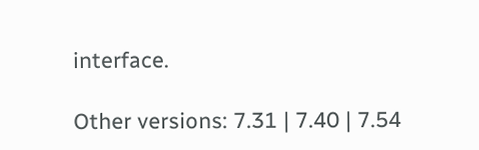interface.

Other versions: 7.31 | 7.40 | 7.54